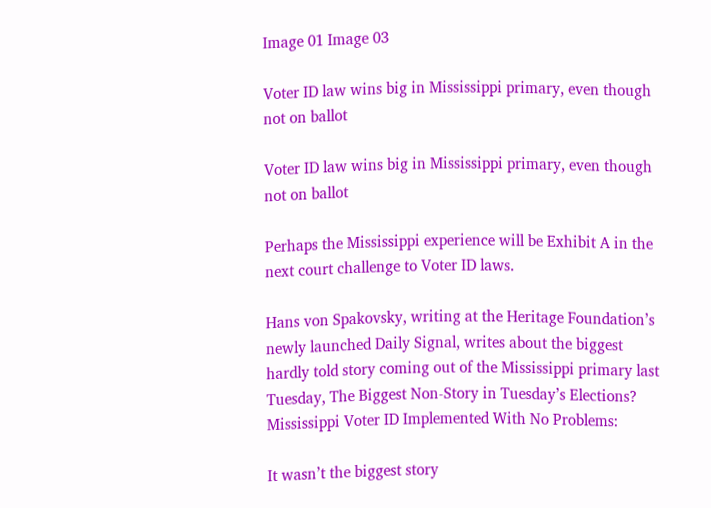Image 01 Image 03

Voter ID law wins big in Mississippi primary, even though not on ballot

Voter ID law wins big in Mississippi primary, even though not on ballot

Perhaps the Mississippi experience will be Exhibit A in the next court challenge to Voter ID laws.

Hans von Spakovsky, writing at the Heritage Foundation’s newly launched Daily Signal, writes about the biggest hardly told story coming out of the Mississippi primary last Tuesday, The Biggest Non-Story in Tuesday’s Elections? Mississippi Voter ID Implemented With No Problems:

It wasn’t the biggest story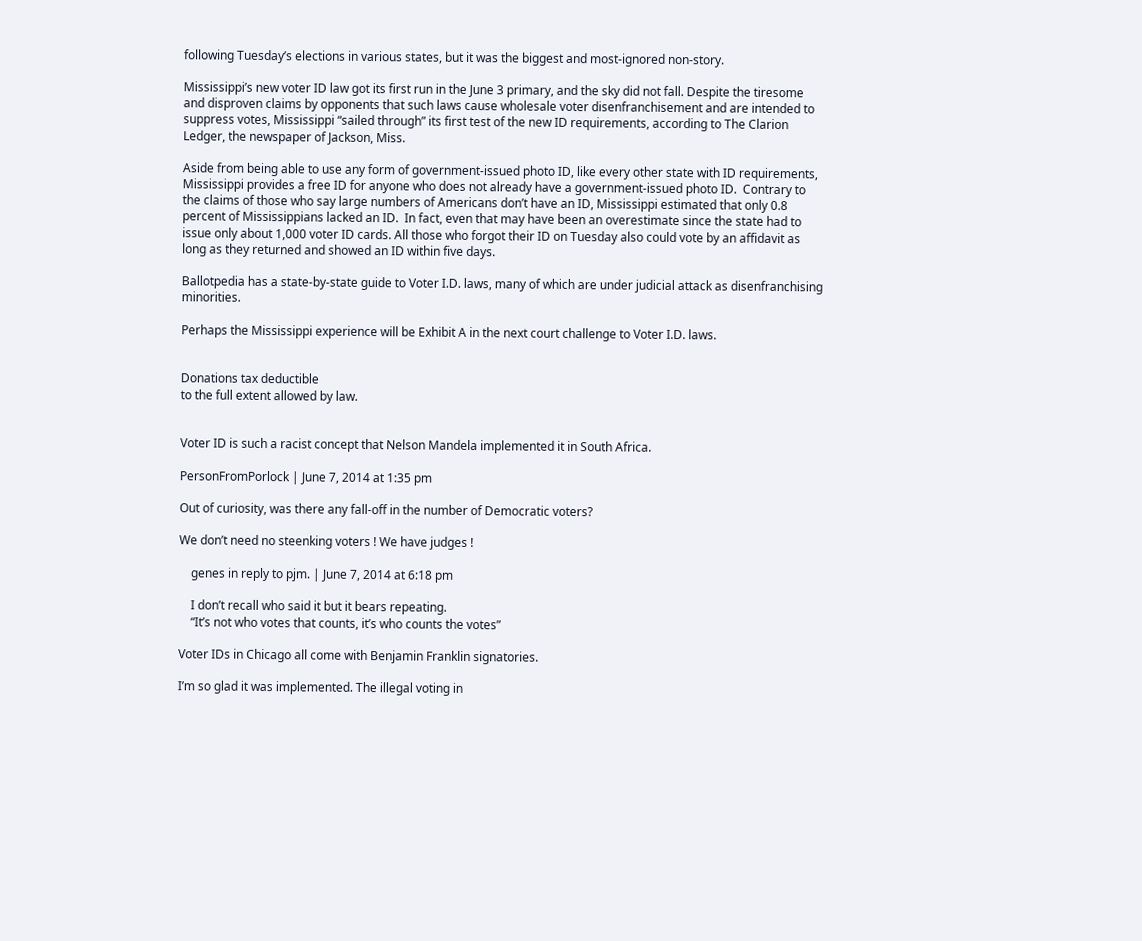following Tuesday’s elections in various states, but it was the biggest and most-ignored non-story.

Mississippi’s new voter ID law got its first run in the June 3 primary, and the sky did not fall. Despite the tiresome and disproven claims by opponents that such laws cause wholesale voter disenfranchisement and are intended to suppress votes, Mississippi “sailed through” its first test of the new ID requirements, according to The Clarion Ledger, the newspaper of Jackson, Miss.

Aside from being able to use any form of government-issued photo ID, like every other state with ID requirements, Mississippi provides a free ID for anyone who does not already have a government-issued photo ID.  Contrary to the claims of those who say large numbers of Americans don’t have an ID, Mississippi estimated that only 0.8 percent of Mississippians lacked an ID.  In fact, even that may have been an overestimate since the state had to issue only about 1,000 voter ID cards. All those who forgot their ID on Tuesday also could vote by an affidavit as long as they returned and showed an ID within five days.

Ballotpedia has a state-by-state guide to Voter I.D. laws, many of which are under judicial attack as disenfranchising minorities.

Perhaps the Mississippi experience will be Exhibit A in the next court challenge to Voter I.D. laws.


Donations tax deductible
to the full extent allowed by law.


Voter ID is such a racist concept that Nelson Mandela implemented it in South Africa.

PersonFromPorlock | June 7, 2014 at 1:35 pm

Out of curiosity, was there any fall-off in the number of Democratic voters?

We don’t need no steenking voters ! We have judges !

    genes in reply to pjm. | June 7, 2014 at 6:18 pm

    I don’t recall who said it but it bears repeating.
    “It’s not who votes that counts, it’s who counts the votes”

Voter IDs in Chicago all come with Benjamin Franklin signatories.

I’m so glad it was implemented. The illegal voting in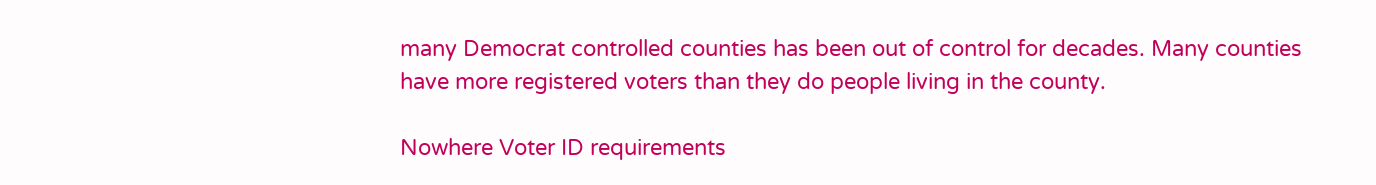many Democrat controlled counties has been out of control for decades. Many counties have more registered voters than they do people living in the county.

Nowhere Voter ID requirements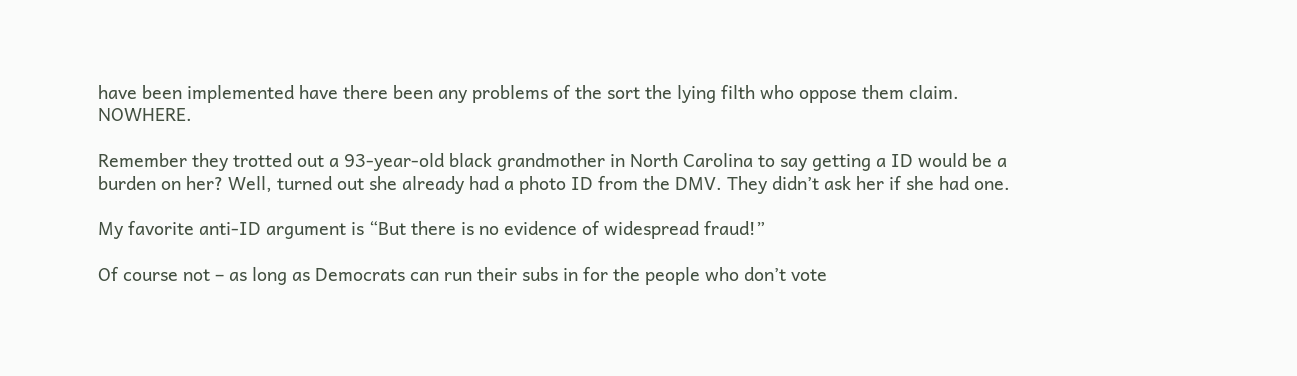have been implemented have there been any problems of the sort the lying filth who oppose them claim. NOWHERE.

Remember they trotted out a 93-year-old black grandmother in North Carolina to say getting a ID would be a burden on her? Well, turned out she already had a photo ID from the DMV. They didn’t ask her if she had one.

My favorite anti-ID argument is “But there is no evidence of widespread fraud!”

Of course not – as long as Democrats can run their subs in for the people who don’t vote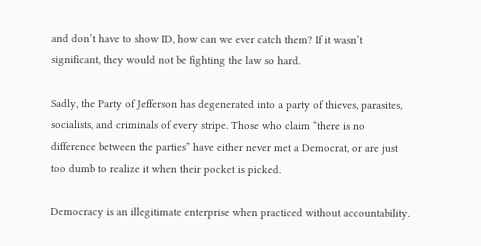and don’t have to show ID, how can we ever catch them? If it wasn’t significant, they would not be fighting the law so hard.

Sadly, the Party of Jefferson has degenerated into a party of thieves, parasites, socialists, and criminals of every stripe. Those who claim “there is no difference between the parties” have either never met a Democrat, or are just too dumb to realize it when their pocket is picked.

Democracy is an illegitimate enterprise when practiced without accountability.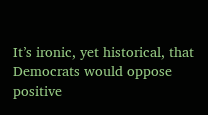It’s ironic, yet historical, that Democrats would oppose positive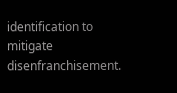identification to mitigate disenfranchisement.